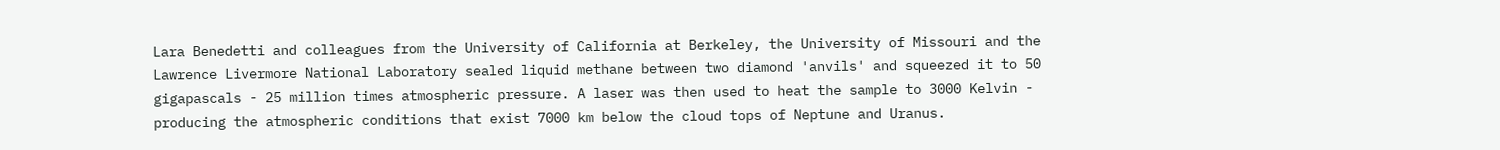Lara Benedetti and colleagues from the University of California at Berkeley, the University of Missouri and the Lawrence Livermore National Laboratory sealed liquid methane between two diamond 'anvils' and squeezed it to 50 gigapascals - 25 million times atmospheric pressure. A laser was then used to heat the sample to 3000 Kelvin - producing the atmospheric conditions that exist 7000 km below the cloud tops of Neptune and Uranus.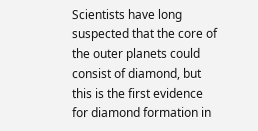Scientists have long suspected that the core of the outer planets could consist of diamond, but this is the first evidence for diamond formation in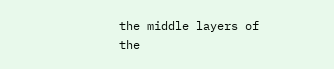the middle layers of the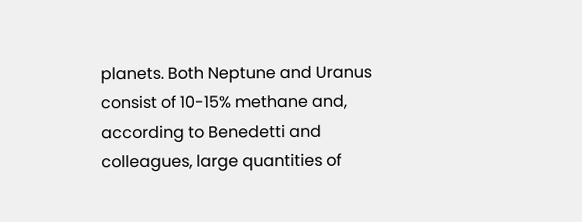planets. Both Neptune and Uranus consist of 10-15% methane and, according to Benedetti and colleagues, large quantities of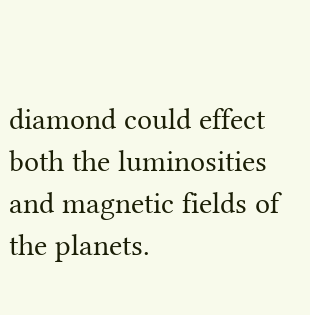diamond could effect both the luminosities and magnetic fields of the planets.